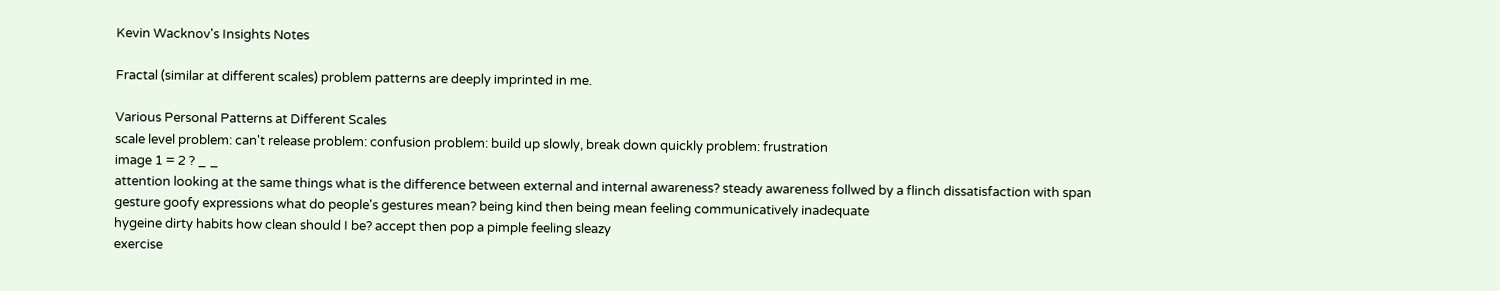Kevin Wacknov's Insights Notes

Fractal (similar at different scales) problem patterns are deeply imprinted in me.

Various Personal Patterns at Different Scales
scale level problem: can't release problem: confusion problem: build up slowly, break down quickly problem: frustration
image 1 = 2 ? _ _
attention looking at the same things what is the difference between external and internal awareness? steady awareness follwed by a flinch dissatisfaction with span
gesture goofy expressions what do people's gestures mean? being kind then being mean feeling communicatively inadequate
hygeine dirty habits how clean should I be? accept then pop a pimple feeling sleazy
exercise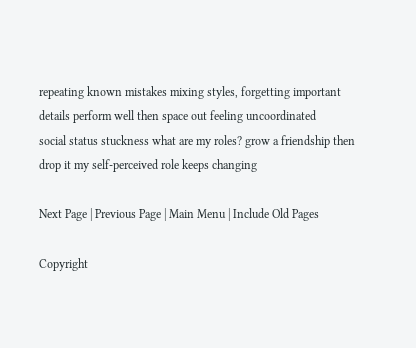repeating known mistakes mixing styles, forgetting important details perform well then space out feeling uncoordinated
social status stuckness what are my roles? grow a friendship then drop it my self-perceived role keeps changing

Next Page | Previous Page | Main Menu | Include Old Pages

Copyright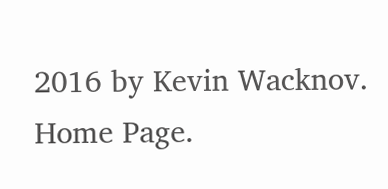2016 by Kevin Wacknov. Home Page.